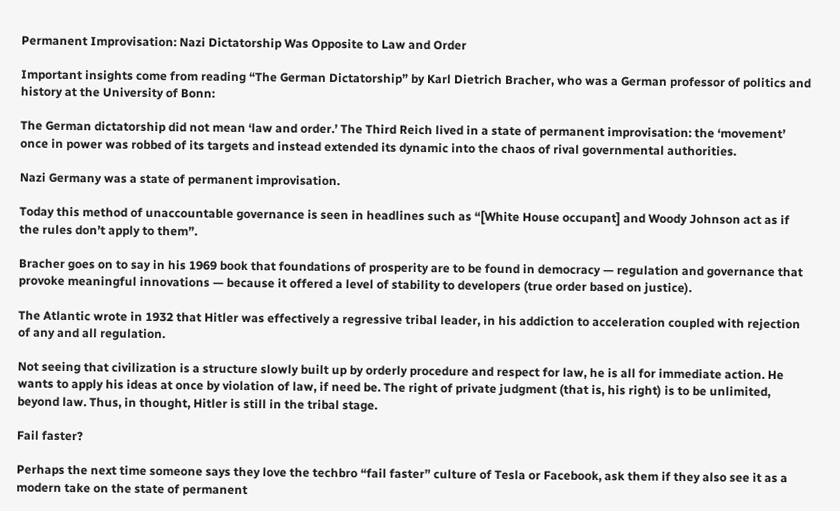Permanent Improvisation: Nazi Dictatorship Was Opposite to Law and Order

Important insights come from reading “The German Dictatorship” by Karl Dietrich Bracher, who was a German professor of politics and history at the University of Bonn:

The German dictatorship did not mean ‘law and order.’ The Third Reich lived in a state of permanent improvisation: the ‘movement’ once in power was robbed of its targets and instead extended its dynamic into the chaos of rival governmental authorities.

Nazi Germany was a state of permanent improvisation.

Today this method of unaccountable governance is seen in headlines such as “[White House occupant] and Woody Johnson act as if the rules don’t apply to them”.

Bracher goes on to say in his 1969 book that foundations of prosperity are to be found in democracy — regulation and governance that provoke meaningful innovations — because it offered a level of stability to developers (true order based on justice).

The Atlantic wrote in 1932 that Hitler was effectively a regressive tribal leader, in his addiction to acceleration coupled with rejection of any and all regulation.

Not seeing that civilization is a structure slowly built up by orderly procedure and respect for law, he is all for immediate action. He wants to apply his ideas at once by violation of law, if need be. The right of private judgment (that is, his right) is to be unlimited, beyond law. Thus, in thought, Hitler is still in the tribal stage.

Fail faster?

Perhaps the next time someone says they love the techbro “fail faster” culture of Tesla or Facebook, ask them if they also see it as a modern take on the state of permanent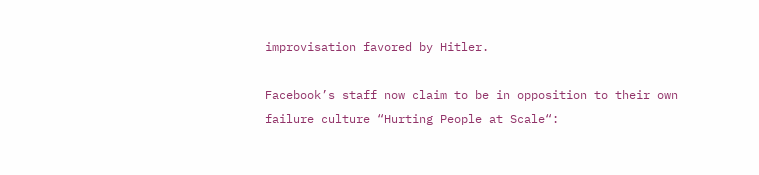improvisation favored by Hitler.

Facebook’s staff now claim to be in opposition to their own failure culture “Hurting People at Scale“: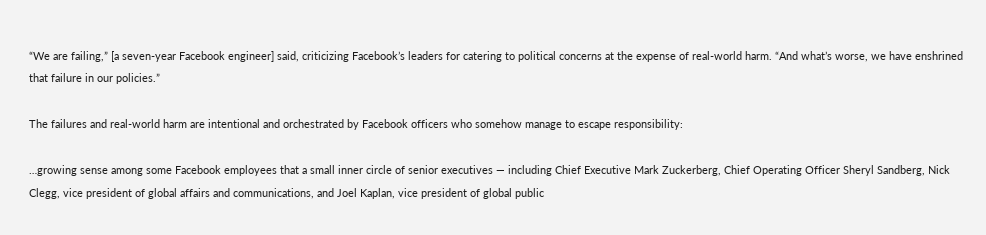“We are failing,” [a seven-year Facebook engineer] said, criticizing Facebook’s leaders for catering to political concerns at the expense of real-world harm. “And what’s worse, we have enshrined that failure in our policies.”

The failures and real-world harm are intentional and orchestrated by Facebook officers who somehow manage to escape responsibility:

…growing sense among some Facebook employees that a small inner circle of senior executives — including Chief Executive Mark Zuckerberg, Chief Operating Officer Sheryl Sandberg, Nick Clegg, vice president of global affairs and communications, and Joel Kaplan, vice president of global public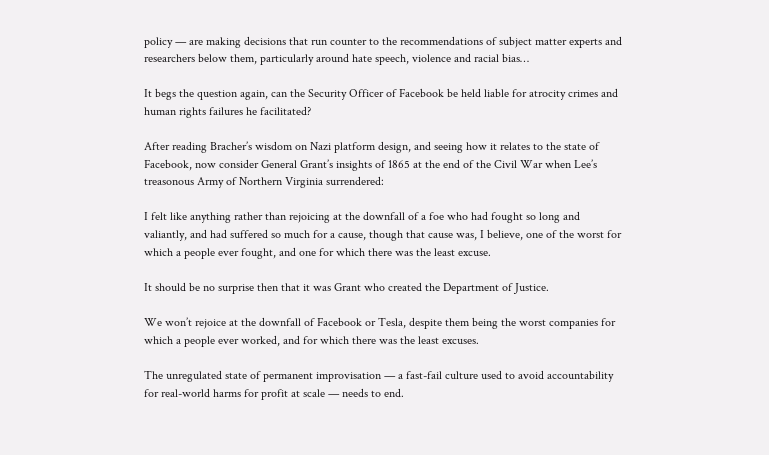policy — are making decisions that run counter to the recommendations of subject matter experts and researchers below them, particularly around hate speech, violence and racial bias…

It begs the question again, can the Security Officer of Facebook be held liable for atrocity crimes and human rights failures he facilitated?

After reading Bracher’s wisdom on Nazi platform design, and seeing how it relates to the state of Facebook, now consider General Grant’s insights of 1865 at the end of the Civil War when Lee’s treasonous Army of Northern Virginia surrendered:

I felt like anything rather than rejoicing at the downfall of a foe who had fought so long and valiantly, and had suffered so much for a cause, though that cause was, I believe, one of the worst for which a people ever fought, and one for which there was the least excuse.

It should be no surprise then that it was Grant who created the Department of Justice.

We won’t rejoice at the downfall of Facebook or Tesla, despite them being the worst companies for which a people ever worked, and for which there was the least excuses.

The unregulated state of permanent improvisation — a fast-fail culture used to avoid accountability for real-world harms for profit at scale — needs to end.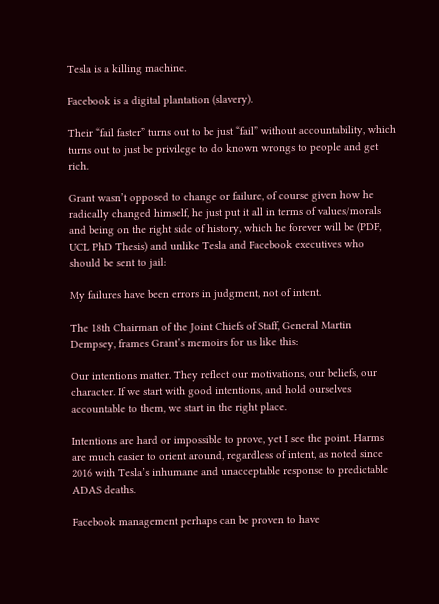Tesla is a killing machine.

Facebook is a digital plantation (slavery).

Their “fail faster” turns out to be just “fail” without accountability, which turns out to just be privilege to do known wrongs to people and get rich.

Grant wasn’t opposed to change or failure, of course given how he radically changed himself, he just put it all in terms of values/morals and being on the right side of history, which he forever will be (PDF, UCL PhD Thesis) and unlike Tesla and Facebook executives who should be sent to jail:

My failures have been errors in judgment, not of intent.

The 18th Chairman of the Joint Chiefs of Staff, General Martin Dempsey, frames Grant’s memoirs for us like this:

Our intentions matter. They reflect our motivations, our beliefs, our character. If we start with good intentions, and hold ourselves accountable to them, we start in the right place.

Intentions are hard or impossible to prove, yet I see the point. Harms are much easier to orient around, regardless of intent, as noted since 2016 with Tesla’s inhumane and unacceptable response to predictable ADAS deaths.

Facebook management perhaps can be proven to have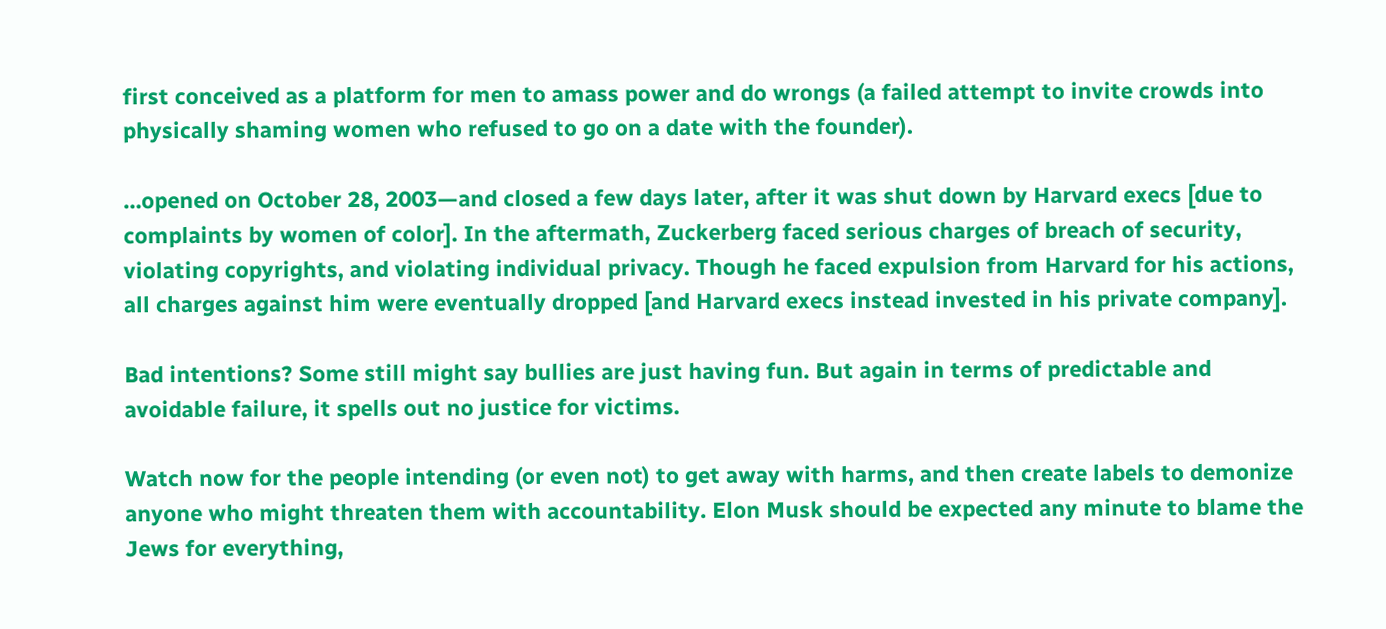first conceived as a platform for men to amass power and do wrongs (a failed attempt to invite crowds into physically shaming women who refused to go on a date with the founder).

…opened on October 28, 2003—and closed a few days later, after it was shut down by Harvard execs [due to complaints by women of color]. In the aftermath, Zuckerberg faced serious charges of breach of security, violating copyrights, and violating individual privacy. Though he faced expulsion from Harvard for his actions, all charges against him were eventually dropped [and Harvard execs instead invested in his private company].

Bad intentions? Some still might say bullies are just having fun. But again in terms of predictable and avoidable failure, it spells out no justice for victims.

Watch now for the people intending (or even not) to get away with harms, and then create labels to demonize anyone who might threaten them with accountability. Elon Musk should be expected any minute to blame the Jews for everything,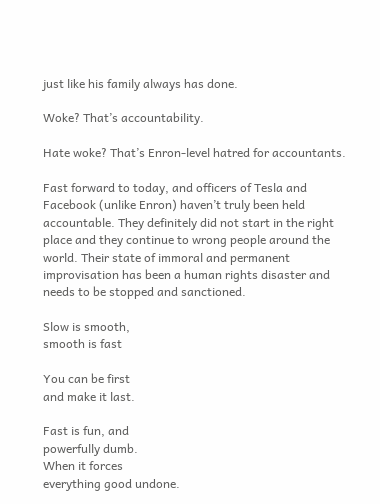just like his family always has done.

Woke? That’s accountability.

Hate woke? That’s Enron-level hatred for accountants.

Fast forward to today, and officers of Tesla and Facebook (unlike Enron) haven’t truly been held accountable. They definitely did not start in the right place and they continue to wrong people around the world. Their state of immoral and permanent improvisation has been a human rights disaster and needs to be stopped and sanctioned.

Slow is smooth,
smooth is fast

You can be first
and make it last.

Fast is fun, and
powerfully dumb.
When it forces
everything good undone.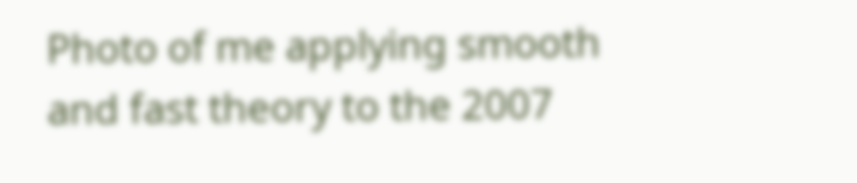Photo of me applying smooth and fast theory to the 2007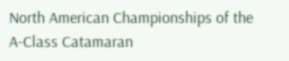North American Championships of the A-Class Catamaran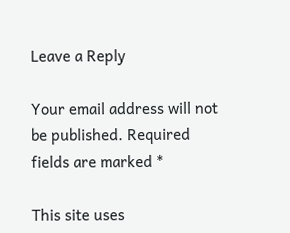Leave a Reply

Your email address will not be published. Required fields are marked *

This site uses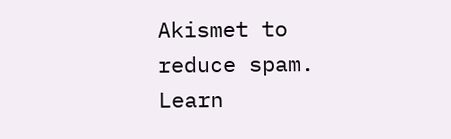Akismet to reduce spam. Learn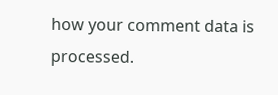how your comment data is processed.